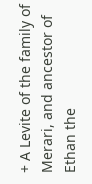+ A Levite of the family of Merari, and ancestor of Ethan the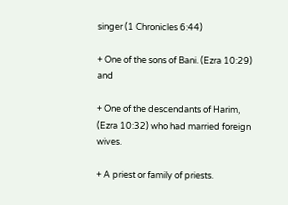singer (1 Chronicles 6:44)

+ One of the sons of Bani. (Ezra 10:29) and

+ One of the descendants of Harim, (Ezra 10:32) who had married foreign wives.

+ A priest or family of priests.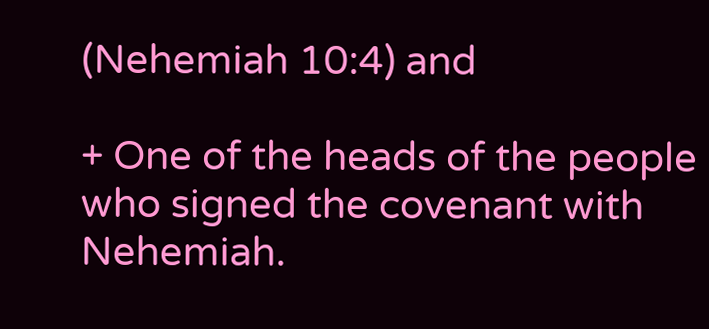(Nehemiah 10:4) and

+ One of the heads of the people who signed the covenant with Nehemiah.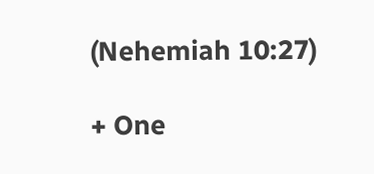(Nehemiah 10:27)

+ One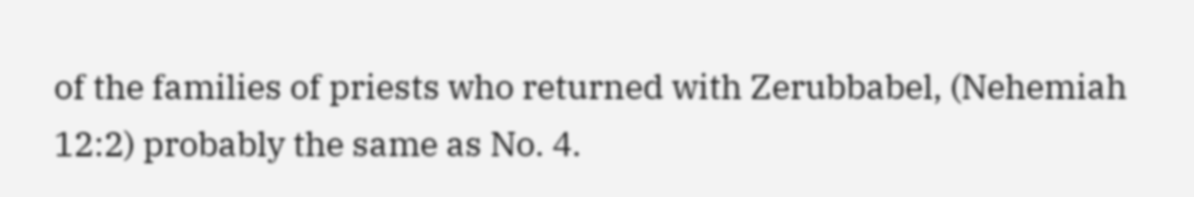of the families of priests who returned with Zerubbabel, (Nehemiah 12:2) probably the same as No. 4.